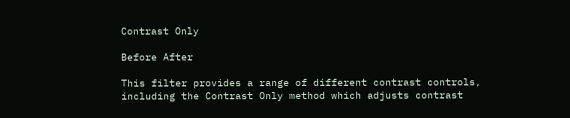Contrast Only

Before After

This filter provides a range of different contrast controls, including the Contrast Only method which adjusts contrast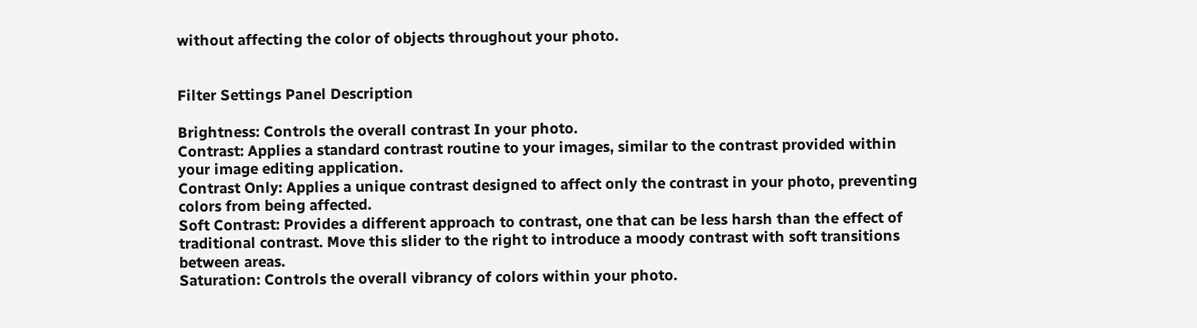without affecting the color of objects throughout your photo.


Filter Settings Panel Description

Brightness: Controls the overall contrast In your photo.
Contrast: Applies a standard contrast routine to your images, similar to the contrast provided within your image editing application.
Contrast Only: Applies a unique contrast designed to affect only the contrast in your photo, preventing colors from being affected.
Soft Contrast: Provides a different approach to contrast, one that can be less harsh than the effect of traditional contrast. Move this slider to the right to introduce a moody contrast with soft transitions between areas.
Saturation: Controls the overall vibrancy of colors within your photo.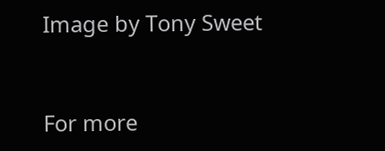Image by Tony Sweet


For more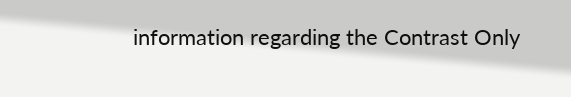information regarding the Contrast Only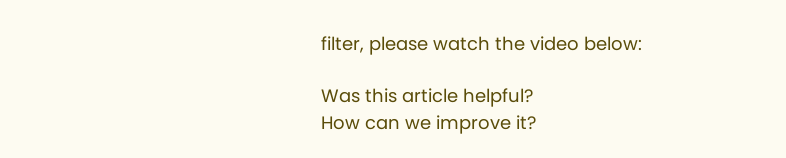filter, please watch the video below:

Was this article helpful?
How can we improve it?